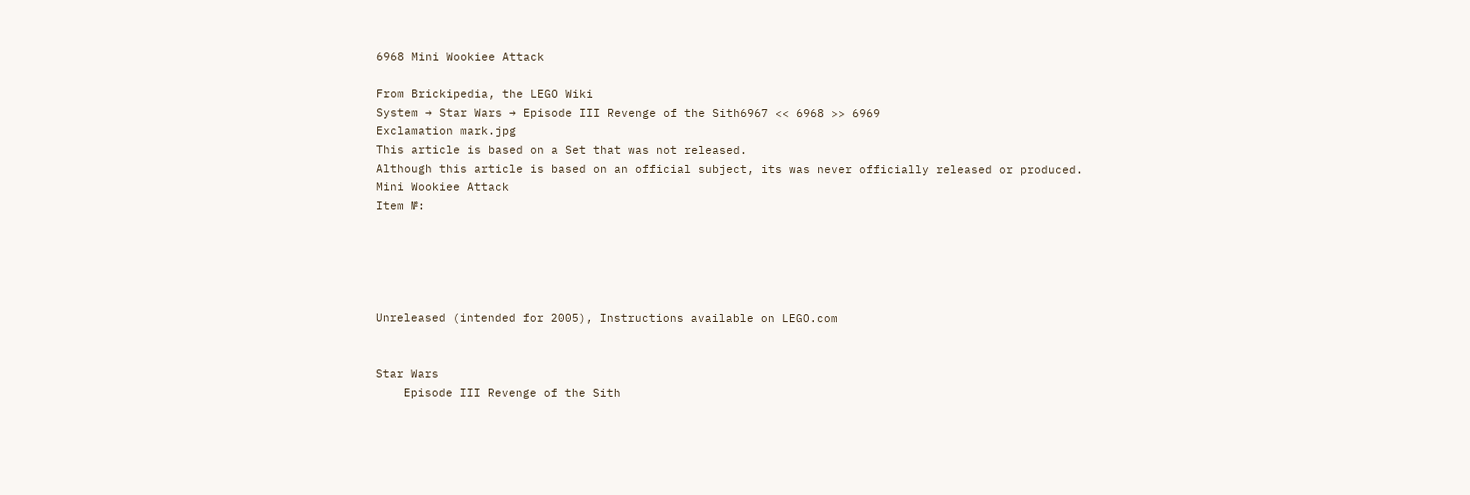6968 Mini Wookiee Attack

From Brickipedia, the LEGO Wiki
System → Star Wars → Episode III Revenge of the Sith6967 << 6968 >> 6969
Exclamation mark.jpg
This article is based on a Set that was not released.
Although this article is based on an official subject, its was never officially released or produced.
Mini Wookiee Attack
Item №:





Unreleased (intended for 2005), Instructions available on LEGO.com


Star Wars
    Episode III Revenge of the Sith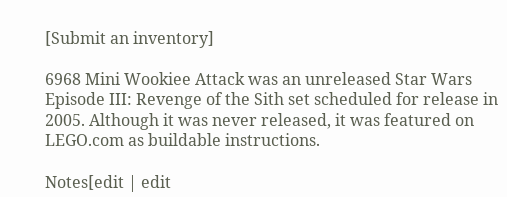[Submit an inventory]

6968 Mini Wookiee Attack was an unreleased Star Wars Episode III: Revenge of the Sith set scheduled for release in 2005. Although it was never released, it was featured on LEGO.com as buildable instructions.

Notes[edit | edit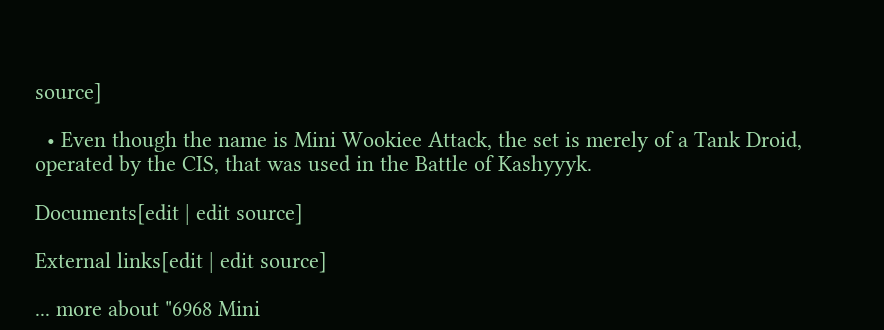source]

  • Even though the name is Mini Wookiee Attack, the set is merely of a Tank Droid, operated by the CIS, that was used in the Battle of Kashyyyk.

Documents[edit | edit source]

External links[edit | edit source]

... more about "6968 Mini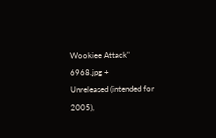Wookiee Attack"
6968.jpg +
Unreleased (intended for 2005),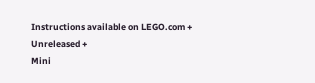Instructions available on LEGO.com +
Unreleased +
Mini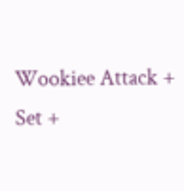Wookiee Attack +
Set +